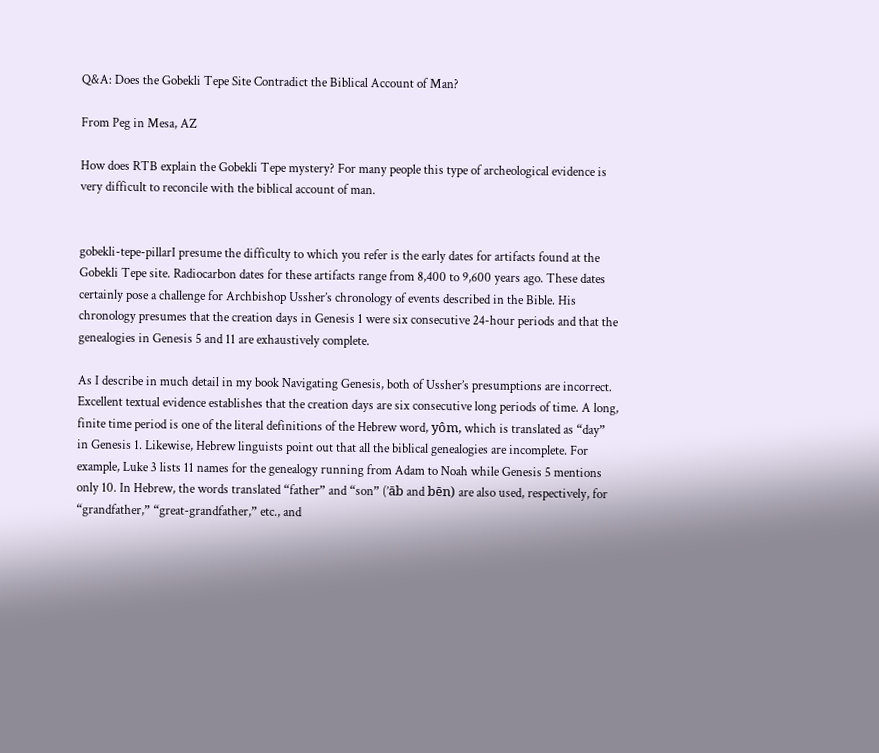Q&A: Does the Gobekli Tepe Site Contradict the Biblical Account of Man?

From Peg in Mesa, AZ

How does RTB explain the Gobekli Tepe mystery? For many people this type of archeological evidence is very difficult to reconcile with the biblical account of man.


gobekli-tepe-pillarI presume the difficulty to which you refer is the early dates for artifacts found at the Gobekli Tepe site. Radiocarbon dates for these artifacts range from 8,400 to 9,600 years ago. These dates certainly pose a challenge for Archbishop Ussher’s chronology of events described in the Bible. His chronology presumes that the creation days in Genesis 1 were six consecutive 24-hour periods and that the genealogies in Genesis 5 and 11 are exhaustively complete.

As I describe in much detail in my book Navigating Genesis, both of Ussher’s presumptions are incorrect. Excellent textual evidence establishes that the creation days are six consecutive long periods of time. A long, finite time period is one of the literal definitions of the Hebrew word, yôm, which is translated as “day” in Genesis 1. Likewise, Hebrew linguists point out that all the biblical genealogies are incomplete. For example, Luke 3 lists 11 names for the genealogy running from Adam to Noah while Genesis 5 mentions only 10. In Hebrew, the words translated “father” and “son” (’āb and bēn) are also used, respectively, for “grandfather,” “great-grandfather,” etc., and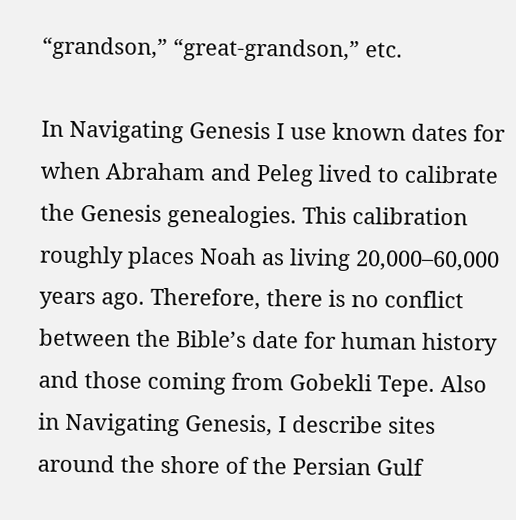“grandson,” “great-grandson,” etc.

In Navigating Genesis I use known dates for when Abraham and Peleg lived to calibrate the Genesis genealogies. This calibration roughly places Noah as living 20,000–60,000 years ago. Therefore, there is no conflict between the Bible’s date for human history and those coming from Gobekli Tepe. Also in Navigating Genesis, I describe sites around the shore of the Persian Gulf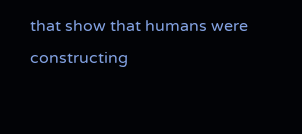that show that humans were constructing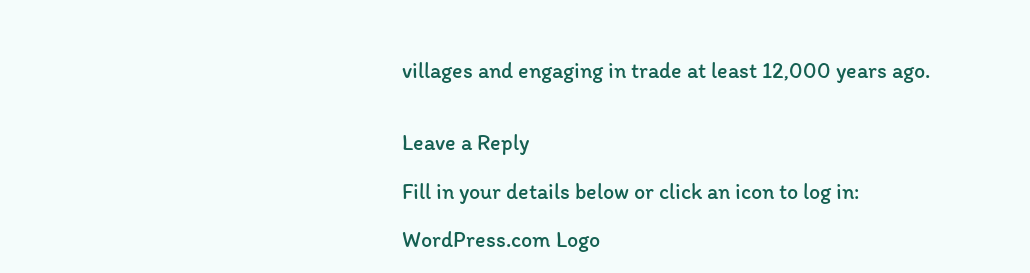villages and engaging in trade at least 12,000 years ago.


Leave a Reply

Fill in your details below or click an icon to log in:

WordPress.com Logo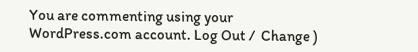You are commenting using your WordPress.com account. Log Out /  Change )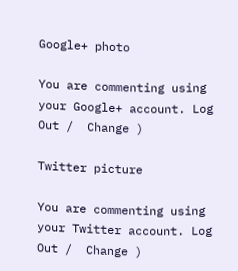Google+ photo

You are commenting using your Google+ account. Log Out /  Change )

Twitter picture

You are commenting using your Twitter account. Log Out /  Change )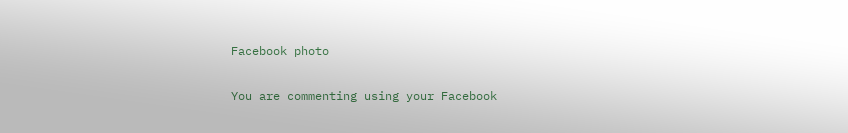Facebook photo

You are commenting using your Facebook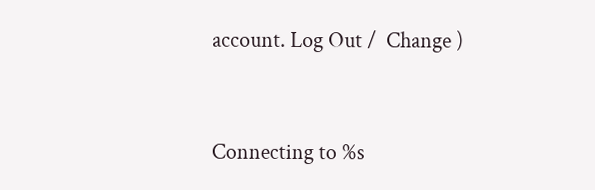account. Log Out /  Change )


Connecting to %s